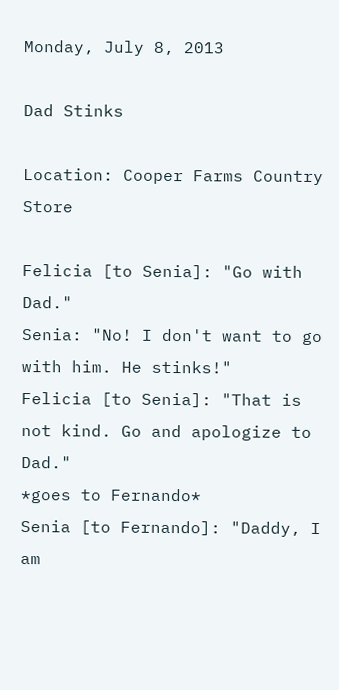Monday, July 8, 2013

Dad Stinks

Location: Cooper Farms Country Store

Felicia [to Senia]: "Go with Dad."
Senia: "No! I don't want to go with him. He stinks!"
Felicia [to Senia]: "That is not kind. Go and apologize to Dad."
*goes to Fernando*
Senia [to Fernando]: "Daddy, I am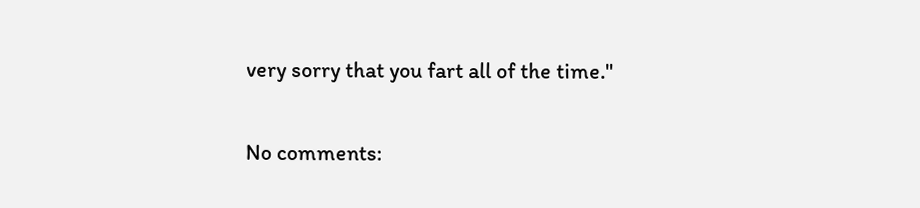very sorry that you fart all of the time."

No comments: